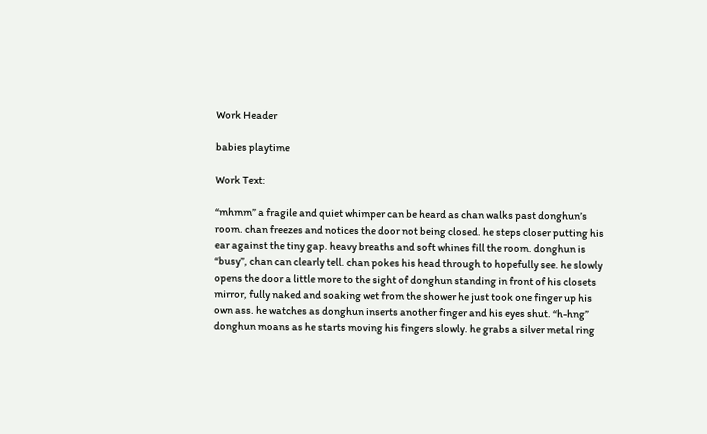Work Header

babies playtime

Work Text:

“mhmm” a fragile and quiet whimper can be heard as chan walks past donghun’s room. chan freezes and notices the door not being closed. he steps closer putting his ear against the tiny gap. heavy breaths and soft whines fill the room. donghun is “busy”, chan can clearly tell. chan pokes his head through to hopefully see. he slowly opens the door a little more to the sight of donghun standing in front of his closets mirror, fully naked and soaking wet from the shower he just took one finger up his own ass. he watches as donghun inserts another finger and his eyes shut. “h-hng” donghun moans as he starts moving his fingers slowly. he grabs a silver metal ring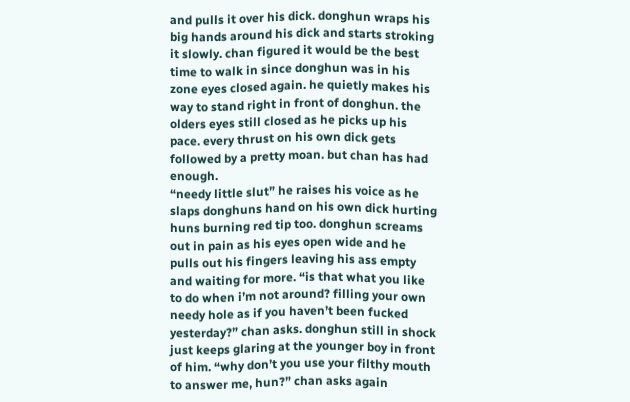and pulls it over his dick. donghun wraps his big hands around his dick and starts stroking it slowly. chan figured it would be the best time to walk in since donghun was in his zone eyes closed again. he quietly makes his way to stand right in front of donghun. the olders eyes still closed as he picks up his pace. every thrust on his own dick gets followed by a pretty moan. but chan has had enough.
“needy little slut” he raises his voice as he slaps donghuns hand on his own dick hurting huns burning red tip too. donghun screams out in pain as his eyes open wide and he pulls out his fingers leaving his ass empty and waiting for more. “is that what you like to do when i’m not around? filling your own needy hole as if you haven’t been fucked yesterday?” chan asks. donghun still in shock just keeps glaring at the younger boy in front of him. “why don’t you use your filthy mouth to answer me, hun?” chan asks again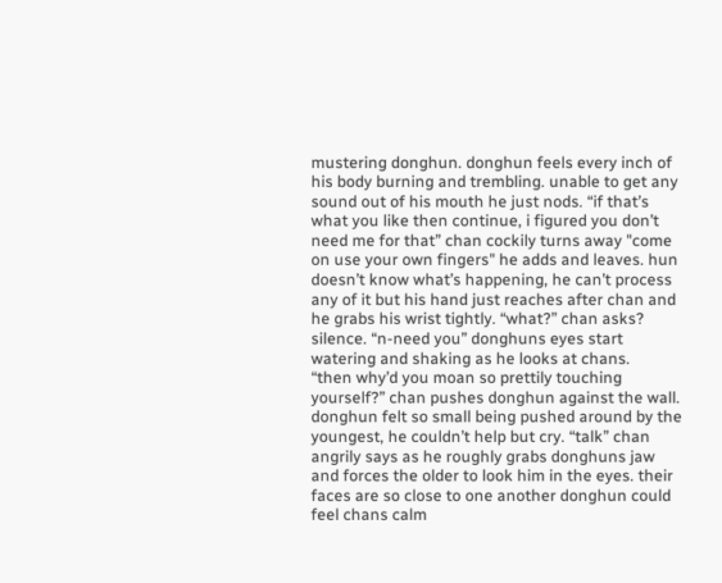mustering donghun. donghun feels every inch of his body burning and trembling. unable to get any sound out of his mouth he just nods. “if that’s what you like then continue, i figured you don’t need me for that” chan cockily turns away "come on use your own fingers" he adds and leaves. hun doesn’t know what’s happening, he can’t process any of it but his hand just reaches after chan and he grabs his wrist tightly. “what?” chan asks? silence. “n-need you” donghuns eyes start watering and shaking as he looks at chans.
“then why’d you moan so prettily touching yourself?” chan pushes donghun against the wall. donghun felt so small being pushed around by the youngest, he couldn’t help but cry. “talk” chan angrily says as he roughly grabs donghuns jaw and forces the older to look him in the eyes. their faces are so close to one another donghun could feel chans calm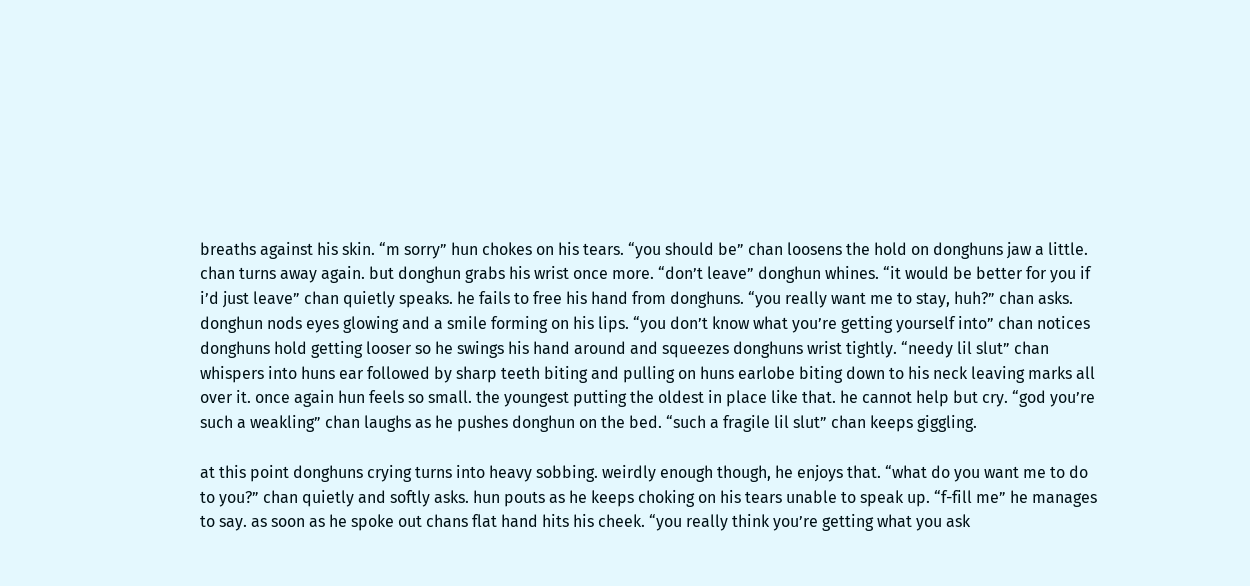breaths against his skin. “m sorry” hun chokes on his tears. “you should be” chan loosens the hold on donghuns jaw a little. chan turns away again. but donghun grabs his wrist once more. “don’t leave” donghun whines. “it would be better for you if i’d just leave” chan quietly speaks. he fails to free his hand from donghuns. “you really want me to stay, huh?” chan asks. donghun nods eyes glowing and a smile forming on his lips. “you don’t know what you’re getting yourself into” chan notices donghuns hold getting looser so he swings his hand around and squeezes donghuns wrist tightly. “needy lil slut” chan whispers into huns ear followed by sharp teeth biting and pulling on huns earlobe biting down to his neck leaving marks all over it. once again hun feels so small. the youngest putting the oldest in place like that. he cannot help but cry. “god you’re such a weakling” chan laughs as he pushes donghun on the bed. “such a fragile lil slut” chan keeps giggling.

at this point donghuns crying turns into heavy sobbing. weirdly enough though, he enjoys that. “what do you want me to do to you?” chan quietly and softly asks. hun pouts as he keeps choking on his tears unable to speak up. “f-fill me” he manages to say. as soon as he spoke out chans flat hand hits his cheek. “you really think you’re getting what you ask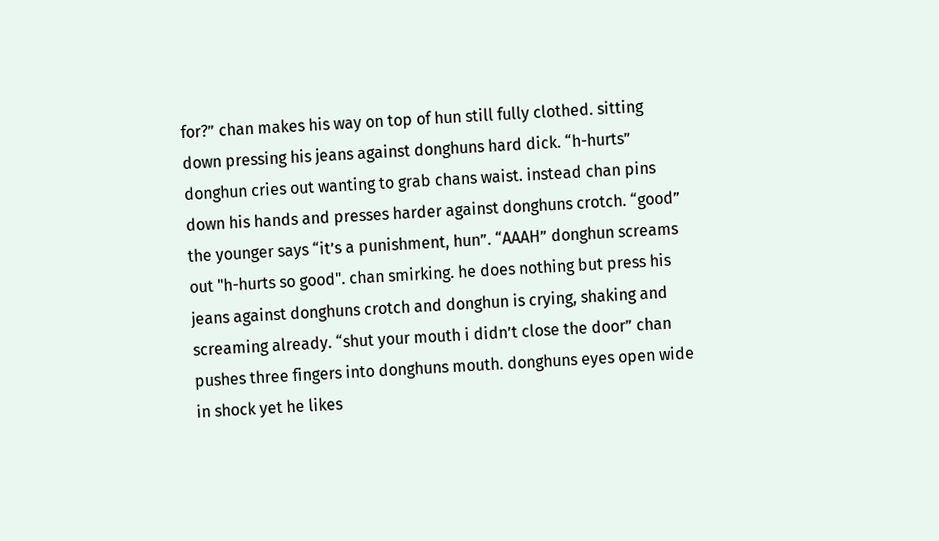for?” chan makes his way on top of hun still fully clothed. sitting down pressing his jeans against donghuns hard dick. “h-hurts” donghun cries out wanting to grab chans waist. instead chan pins down his hands and presses harder against donghuns crotch. “good” the younger says “it’s a punishment, hun”. “AAAH” donghun screams out "h-hurts so good". chan smirking. he does nothing but press his jeans against donghuns crotch and donghun is crying, shaking and screaming already. “shut your mouth i didn’t close the door” chan pushes three fingers into donghuns mouth. donghuns eyes open wide in shock yet he likes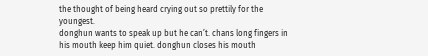the thought of being heard crying out so prettily for the youngest.
donghun wants to speak up but he can’t. chans long fingers in his mouth keep him quiet. donghun closes his mouth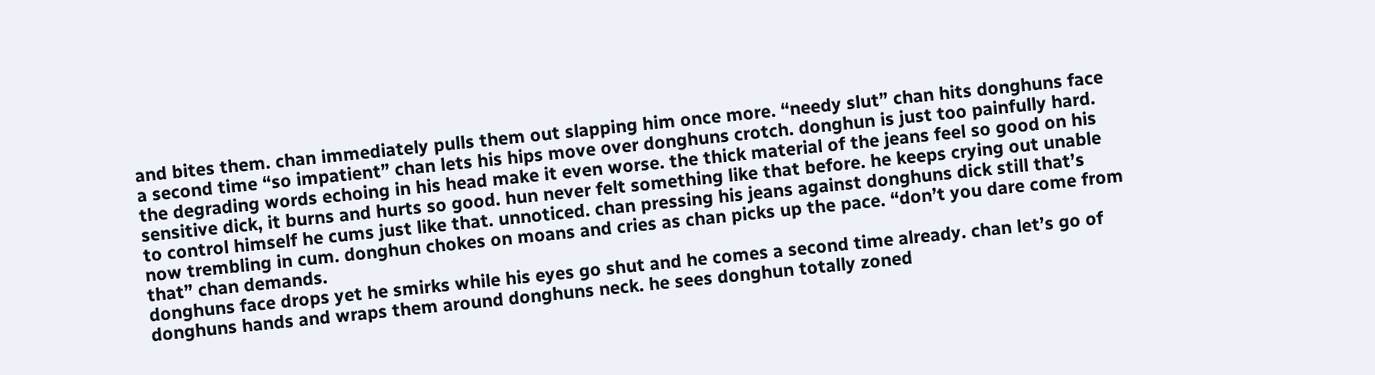and bites them. chan immediately pulls them out slapping him once more. “needy slut” chan hits donghuns face a second time “so impatient” chan lets his hips move over donghuns crotch. donghun is just too painfully hard. the degrading words echoing in his head make it even worse. the thick material of the jeans feel so good on his sensitive dick, it burns and hurts so good. hun never felt something like that before. he keeps crying out unable to control himself he cums just like that. unnoticed. chan pressing his jeans against donghuns dick still that’s now trembling in cum. donghun chokes on moans and cries as chan picks up the pace. “don’t you dare come from that” chan demands.
donghuns face drops yet he smirks while his eyes go shut and he comes a second time already. chan let’s go of donghuns hands and wraps them around donghuns neck. he sees donghun totally zoned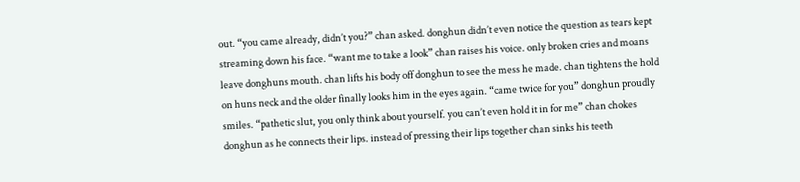out. “you came already, didn’t you?” chan asked. donghun didn’t even notice the question as tears kept streaming down his face. “want me to take a look” chan raises his voice. only broken cries and moans leave donghuns mouth. chan lifts his body off donghun to see the mess he made. chan tightens the hold on huns neck and the older finally looks him in the eyes again. “came twice for you” donghun proudly smiles. “pathetic slut, you only think about yourself. you can’t even hold it in for me” chan chokes donghun as he connects their lips. instead of pressing their lips together chan sinks his teeth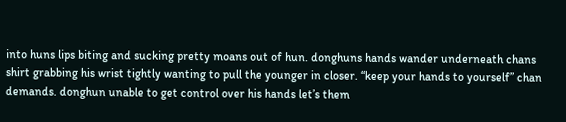into huns lips biting and sucking pretty moans out of hun. donghuns hands wander underneath chans shirt grabbing his wrist tightly wanting to pull the younger in closer. “keep your hands to yourself” chan demands. donghun unable to get control over his hands let’s them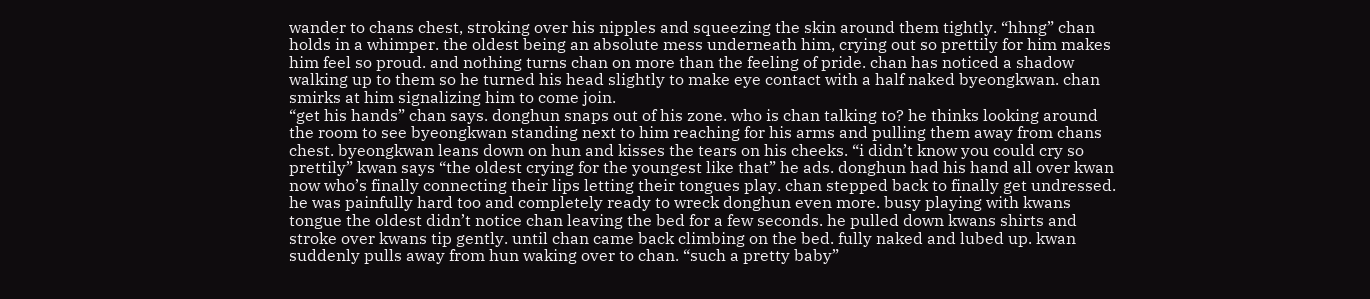wander to chans chest, stroking over his nipples and squeezing the skin around them tightly. “hhng” chan holds in a whimper. the oldest being an absolute mess underneath him, crying out so prettily for him makes him feel so proud. and nothing turns chan on more than the feeling of pride. chan has noticed a shadow walking up to them so he turned his head slightly to make eye contact with a half naked byeongkwan. chan smirks at him signalizing him to come join.
“get his hands” chan says. donghun snaps out of his zone. who is chan talking to? he thinks looking around the room to see byeongkwan standing next to him reaching for his arms and pulling them away from chans chest. byeongkwan leans down on hun and kisses the tears on his cheeks. “i didn’t know you could cry so prettily” kwan says “the oldest crying for the youngest like that” he ads. donghun had his hand all over kwan now who’s finally connecting their lips letting their tongues play. chan stepped back to finally get undressed. he was painfully hard too and completely ready to wreck donghun even more. busy playing with kwans tongue the oldest didn’t notice chan leaving the bed for a few seconds. he pulled down kwans shirts and stroke over kwans tip gently. until chan came back climbing on the bed. fully naked and lubed up. kwan suddenly pulls away from hun waking over to chan. “such a pretty baby”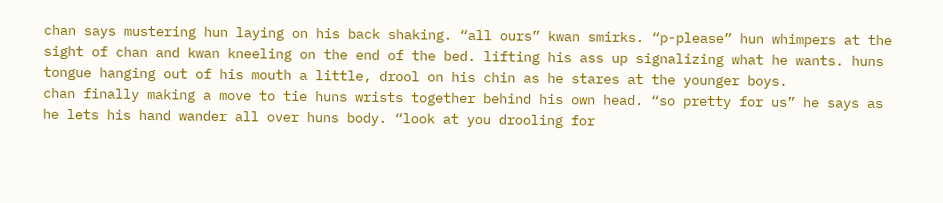chan says mustering hun laying on his back shaking. “all ours” kwan smirks. “p-please” hun whimpers at the sight of chan and kwan kneeling on the end of the bed. lifting his ass up signalizing what he wants. huns tongue hanging out of his mouth a little, drool on his chin as he stares at the younger boys.
chan finally making a move to tie huns wrists together behind his own head. “so pretty for us” he says as he lets his hand wander all over huns body. “look at you drooling for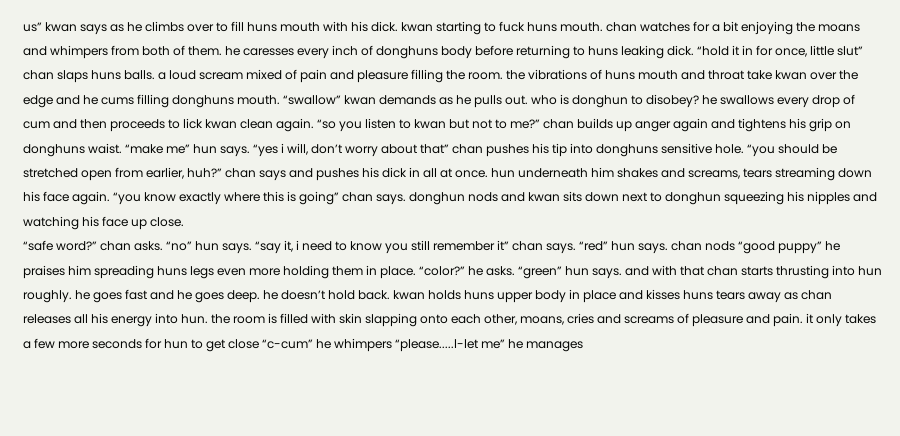us” kwan says as he climbs over to fill huns mouth with his dick. kwan starting to fuck huns mouth. chan watches for a bit enjoying the moans and whimpers from both of them. he caresses every inch of donghuns body before returning to huns leaking dick. “hold it in for once, little slut” chan slaps huns balls. a loud scream mixed of pain and pleasure filling the room. the vibrations of huns mouth and throat take kwan over the edge and he cums filling donghuns mouth. “swallow” kwan demands as he pulls out. who is donghun to disobey? he swallows every drop of cum and then proceeds to lick kwan clean again. “so you listen to kwan but not to me?” chan builds up anger again and tightens his grip on donghuns waist. “make me” hun says. “yes i will, don’t worry about that” chan pushes his tip into donghuns sensitive hole. “you should be stretched open from earlier, huh?” chan says and pushes his dick in all at once. hun underneath him shakes and screams, tears streaming down his face again. “you know exactly where this is going” chan says. donghun nods and kwan sits down next to donghun squeezing his nipples and watching his face up close.
“safe word?” chan asks. “no” hun says. “say it, i need to know you still remember it” chan says. “red” hun says. chan nods “good puppy” he praises him spreading huns legs even more holding them in place. “color?” he asks. “green” hun says. and with that chan starts thrusting into hun roughly. he goes fast and he goes deep. he doesn’t hold back. kwan holds huns upper body in place and kisses huns tears away as chan releases all his energy into hun. the room is filled with skin slapping onto each other, moans, cries and screams of pleasure and pain. it only takes a few more seconds for hun to get close “c-cum” he whimpers “please.....l-let me” he manages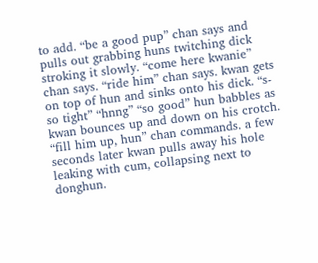to add. “be a good pup” chan says and pulls out grabbing huns twitching dick stroking it slowly. “come here kwanie” chan says. “ride him” chan says. kwan gets on top of hun and sinks onto his dick. “s-so tight” “hnng” “so good” hun babbles as kwan bounces up and down on his crotch. “fill him up, hun” chan commands. a few seconds later kwan pulls away his hole leaking with cum, collapsing next to donghun.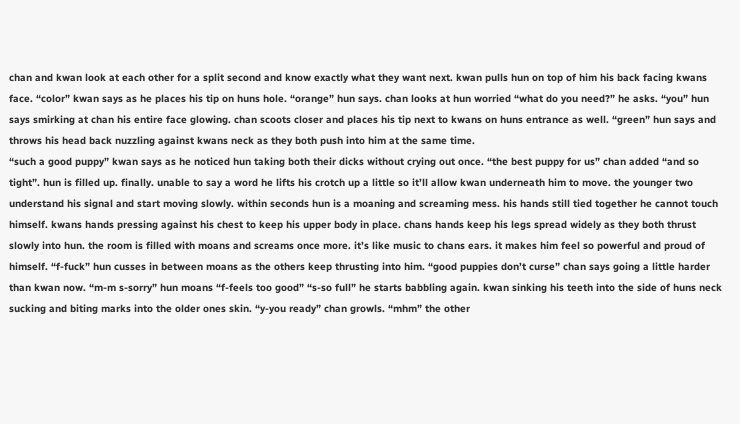chan and kwan look at each other for a split second and know exactly what they want next. kwan pulls hun on top of him his back facing kwans face. “color” kwan says as he places his tip on huns hole. “orange” hun says. chan looks at hun worried “what do you need?” he asks. “you” hun says smirking at chan his entire face glowing. chan scoots closer and places his tip next to kwans on huns entrance as well. “green” hun says and throws his head back nuzzling against kwans neck as they both push into him at the same time.
“such a good puppy” kwan says as he noticed hun taking both their dicks without crying out once. “the best puppy for us” chan added “and so tight”. hun is filled up. finally. unable to say a word he lifts his crotch up a little so it’ll allow kwan underneath him to move. the younger two understand his signal and start moving slowly. within seconds hun is a moaning and screaming mess. his hands still tied together he cannot touch himself. kwans hands pressing against his chest to keep his upper body in place. chans hands keep his legs spread widely as they both thrust slowly into hun. the room is filled with moans and screams once more. it’s like music to chans ears. it makes him feel so powerful and proud of himself. “f-fuck” hun cusses in between moans as the others keep thrusting into him. “good puppies don’t curse” chan says going a little harder than kwan now. “m-m s-sorry” hun moans “f-feels too good” “s-so full” he starts babbling again. kwan sinking his teeth into the side of huns neck sucking and biting marks into the older ones skin. “y-you ready” chan growls. “mhm” the other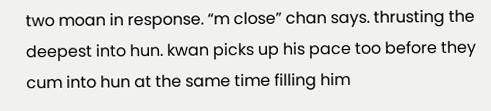two moan in response. “m close” chan says. thrusting the deepest into hun. kwan picks up his pace too before they cum into hun at the same time filling him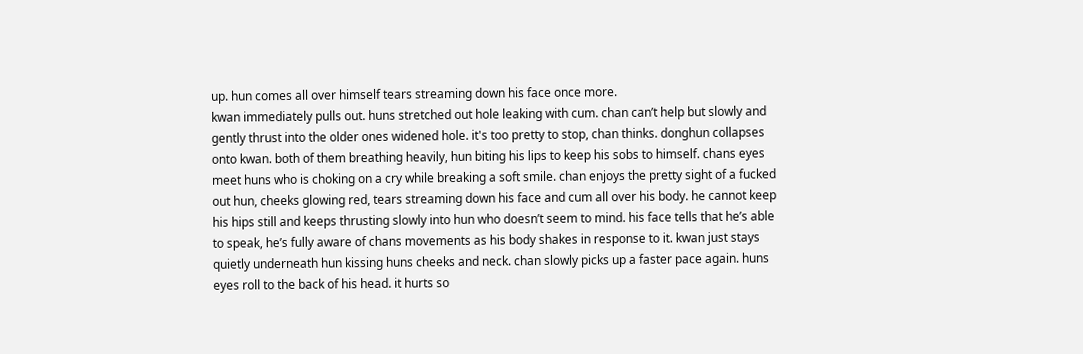up. hun comes all over himself tears streaming down his face once more.
kwan immediately pulls out. huns stretched out hole leaking with cum. chan can’t help but slowly and gently thrust into the older ones widened hole. it's too pretty to stop, chan thinks. donghun collapses onto kwan. both of them breathing heavily, hun biting his lips to keep his sobs to himself. chans eyes meet huns who is choking on a cry while breaking a soft smile. chan enjoys the pretty sight of a fucked out hun, cheeks glowing red, tears streaming down his face and cum all over his body. he cannot keep his hips still and keeps thrusting slowly into hun who doesn’t seem to mind. his face tells that he’s able to speak, he’s fully aware of chans movements as his body shakes in response to it. kwan just stays quietly underneath hun kissing huns cheeks and neck. chan slowly picks up a faster pace again. huns eyes roll to the back of his head. it hurts so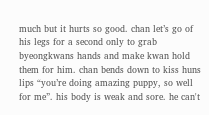much but it hurts so good. chan let’s go of his legs for a second only to grab byeongkwans hands and make kwan hold them for him. chan bends down to kiss huns lips “you’re doing amazing puppy, so well for me”. his body is weak and sore. he can't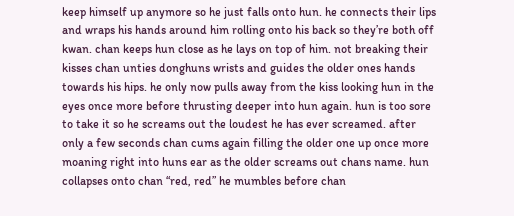keep himself up anymore so he just falls onto hun. he connects their lips and wraps his hands around him rolling onto his back so they’re both off kwan. chan keeps hun close as he lays on top of him. not breaking their kisses chan unties donghuns wrists and guides the older ones hands towards his hips. he only now pulls away from the kiss looking hun in the eyes once more before thrusting deeper into hun again. hun is too sore to take it so he screams out the loudest he has ever screamed. after only a few seconds chan cums again filling the older one up once more moaning right into huns ear as the older screams out chans name. hun collapses onto chan “red, red” he mumbles before chan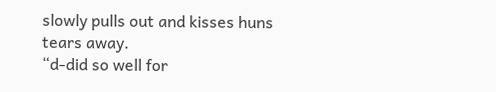slowly pulls out and kisses huns tears away.
“d-did so well for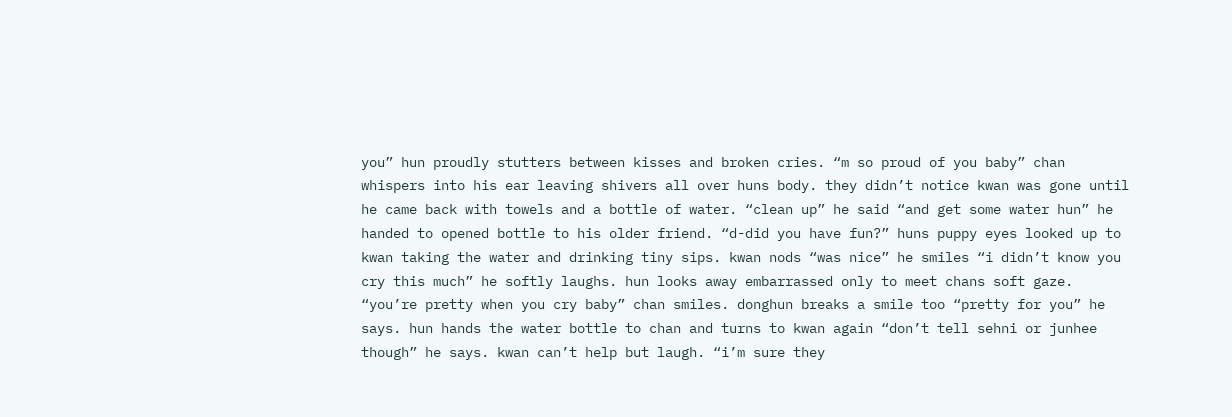you” hun proudly stutters between kisses and broken cries. “m so proud of you baby” chan whispers into his ear leaving shivers all over huns body. they didn’t notice kwan was gone until he came back with towels and a bottle of water. “clean up” he said “and get some water hun” he handed to opened bottle to his older friend. “d-did you have fun?” huns puppy eyes looked up to kwan taking the water and drinking tiny sips. kwan nods “was nice” he smiles “i didn’t know you cry this much” he softly laughs. hun looks away embarrassed only to meet chans soft gaze. “you’re pretty when you cry baby” chan smiles. donghun breaks a smile too “pretty for you” he says. hun hands the water bottle to chan and turns to kwan again “don’t tell sehni or junhee though” he says. kwan can’t help but laugh. “i’m sure they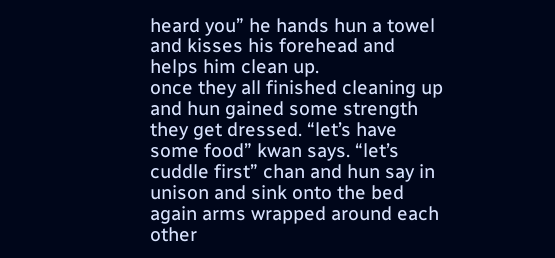heard you” he hands hun a towel and kisses his forehead and helps him clean up.
once they all finished cleaning up and hun gained some strength they get dressed. “let’s have some food” kwan says. “let’s cuddle first” chan and hun say in unison and sink onto the bed again arms wrapped around each other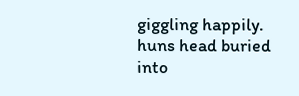giggling happily. huns head buried into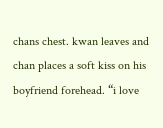chans chest. kwan leaves and chan places a soft kiss on his boyfriend forehead. “i love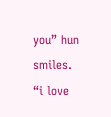you” hun smiles. “i love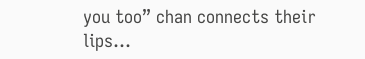you too” chan connects their lips...